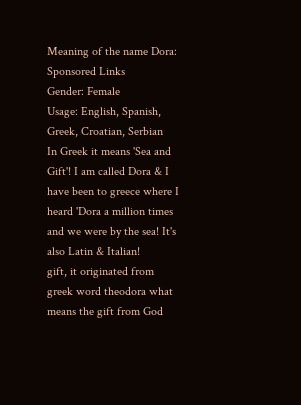Meaning of the name Dora:
Sponsored Links
Gender: Female
Usage: English, Spanish, Greek, Croatian, Serbian
In Greek it means 'Sea and Gift'! I am called Dora & I have been to greece where I heard 'Dora a million times and we were by the sea! It's also Latin & Italian!
gift, it originated from greek word theodora what means the gift from God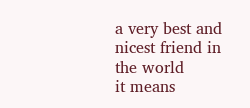a very best and nicest friend in the world
it means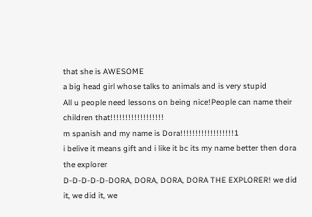that she is AWESOME
a big head girl whose talks to animals and is very stupid
All u people need lessons on being nice!People can name their children that!!!!!!!!!!!!!!!!!!
m spanish and my name is Dora!!!!!!!!!!!!!!!!!!1
i belive it means gift and i like it bc its my name better then dora the explorer
D-D-D-D-D-DORA, DORA, DORA, DORA THE EXPLORER! we did it, we did it, we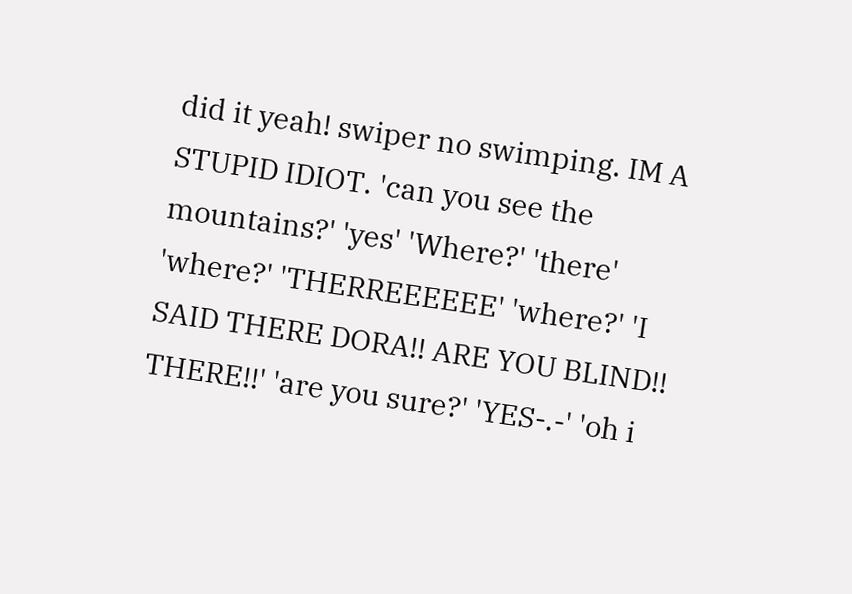did it yeah! swiper no swimping. IM A STUPID IDIOT. 'can you see the mountains?' 'yes' 'Where?' 'there' 'where?' 'THERREEEEEE' 'where?' 'I SAID THERE DORA!! ARE YOU BLIND!! THERE!!' 'are you sure?' 'YES-.-' 'oh i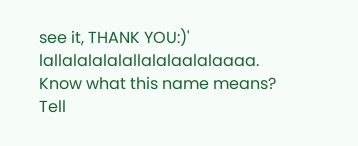see it, THANK YOU:)' lallalalalalallalalaalalaaaa.
Know what this name means? Tell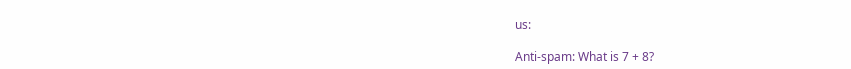us:

Anti-spam: What is 7 + 8?